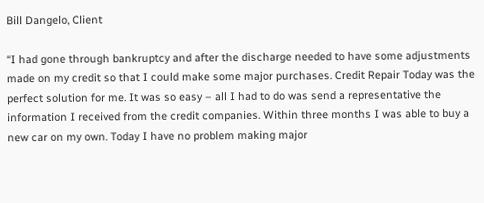Bill Dangelo, Client

“I had gone through bankruptcy and after the discharge needed to have some adjustments made on my credit so that I could make some major purchases. Credit Repair Today was the perfect solution for me. It was so easy – all I had to do was send a representative the information I received from the credit companies. Within three months I was able to buy a new car on my own. Today I have no problem making major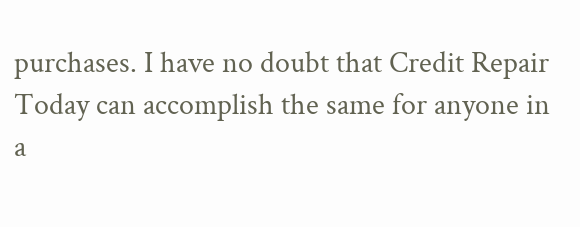purchases. I have no doubt that Credit Repair Today can accomplish the same for anyone in a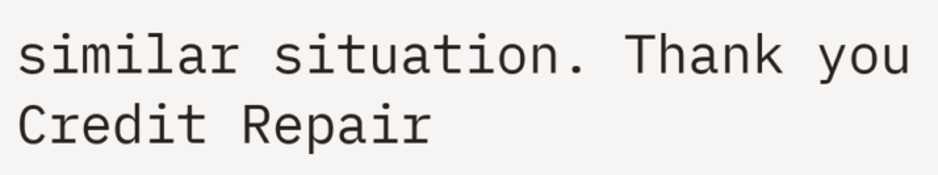similar situation. Thank you Credit Repair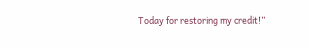Today for restoring my credit!”